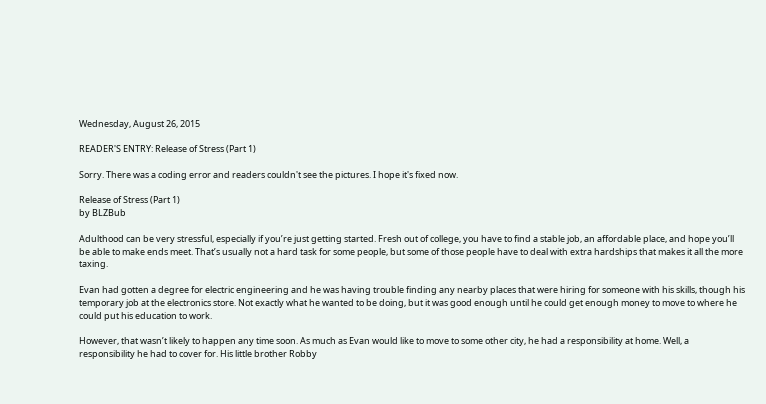Wednesday, August 26, 2015

READER'S ENTRY: Release of Stress (Part 1)

Sorry. There was a coding error and readers couldn't see the pictures. I hope it's fixed now.

Release of Stress (Part 1)
by BLZBub

Adulthood can be very stressful, especially if you’re just getting started. Fresh out of college, you have to find a stable job, an affordable place, and hope you’ll be able to make ends meet. That’s usually not a hard task for some people, but some of those people have to deal with extra hardships that makes it all the more taxing.

Evan had gotten a degree for electric engineering and he was having trouble finding any nearby places that were hiring for someone with his skills, though his temporary job at the electronics store. Not exactly what he wanted to be doing, but it was good enough until he could get enough money to move to where he could put his education to work.

However, that wasn’t likely to happen any time soon. As much as Evan would like to move to some other city, he had a responsibility at home. Well, a responsibility he had to cover for. His little brother Robby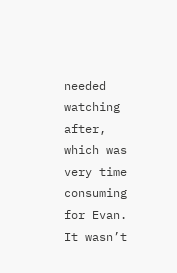needed watching after, which was very time consuming for Evan. It wasn’t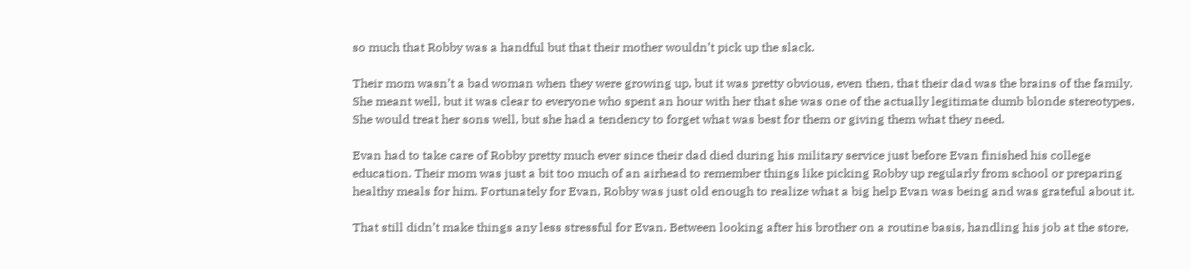so much that Robby was a handful but that their mother wouldn’t pick up the slack.

Their mom wasn’t a bad woman when they were growing up, but it was pretty obvious, even then, that their dad was the brains of the family. She meant well, but it was clear to everyone who spent an hour with her that she was one of the actually legitimate dumb blonde stereotypes. She would treat her sons well, but she had a tendency to forget what was best for them or giving them what they need.

Evan had to take care of Robby pretty much ever since their dad died during his military service just before Evan finished his college education. Their mom was just a bit too much of an airhead to remember things like picking Robby up regularly from school or preparing healthy meals for him. Fortunately for Evan, Robby was just old enough to realize what a big help Evan was being and was grateful about it.

That still didn’t make things any less stressful for Evan. Between looking after his brother on a routine basis, handling his job at the store,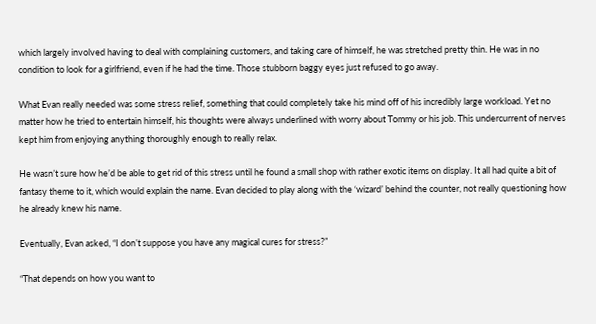which largely involved having to deal with complaining customers, and taking care of himself, he was stretched pretty thin. He was in no condition to look for a girlfriend, even if he had the time. Those stubborn baggy eyes just refused to go away.

What Evan really needed was some stress relief, something that could completely take his mind off of his incredibly large workload. Yet no matter how he tried to entertain himself, his thoughts were always underlined with worry about Tommy or his job. This undercurrent of nerves kept him from enjoying anything thoroughly enough to really relax.

He wasn’t sure how he’d be able to get rid of this stress until he found a small shop with rather exotic items on display. It all had quite a bit of fantasy theme to it, which would explain the name. Evan decided to play along with the ‘wizard’ behind the counter, not really questioning how he already knew his name.

Eventually, Evan asked, “I don’t suppose you have any magical cures for stress?”

“That depends on how you want to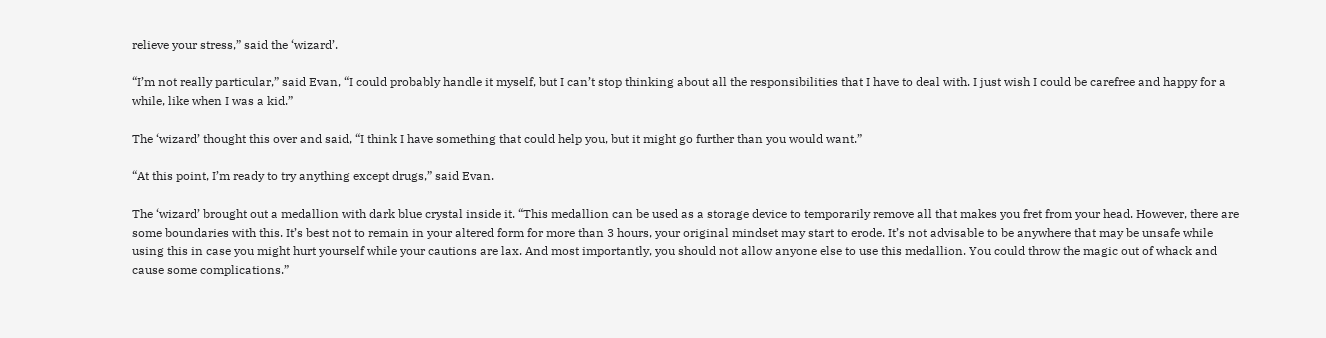relieve your stress,” said the ‘wizard’.

“I’m not really particular,” said Evan, “I could probably handle it myself, but I can’t stop thinking about all the responsibilities that I have to deal with. I just wish I could be carefree and happy for a while, like when I was a kid.”

The ‘wizard’ thought this over and said, “I think I have something that could help you, but it might go further than you would want.”

“At this point, I’m ready to try anything except drugs,” said Evan.

The ‘wizard’ brought out a medallion with dark blue crystal inside it. “This medallion can be used as a storage device to temporarily remove all that makes you fret from your head. However, there are some boundaries with this. It’s best not to remain in your altered form for more than 3 hours, your original mindset may start to erode. It’s not advisable to be anywhere that may be unsafe while using this in case you might hurt yourself while your cautions are lax. And most importantly, you should not allow anyone else to use this medallion. You could throw the magic out of whack and cause some complications.”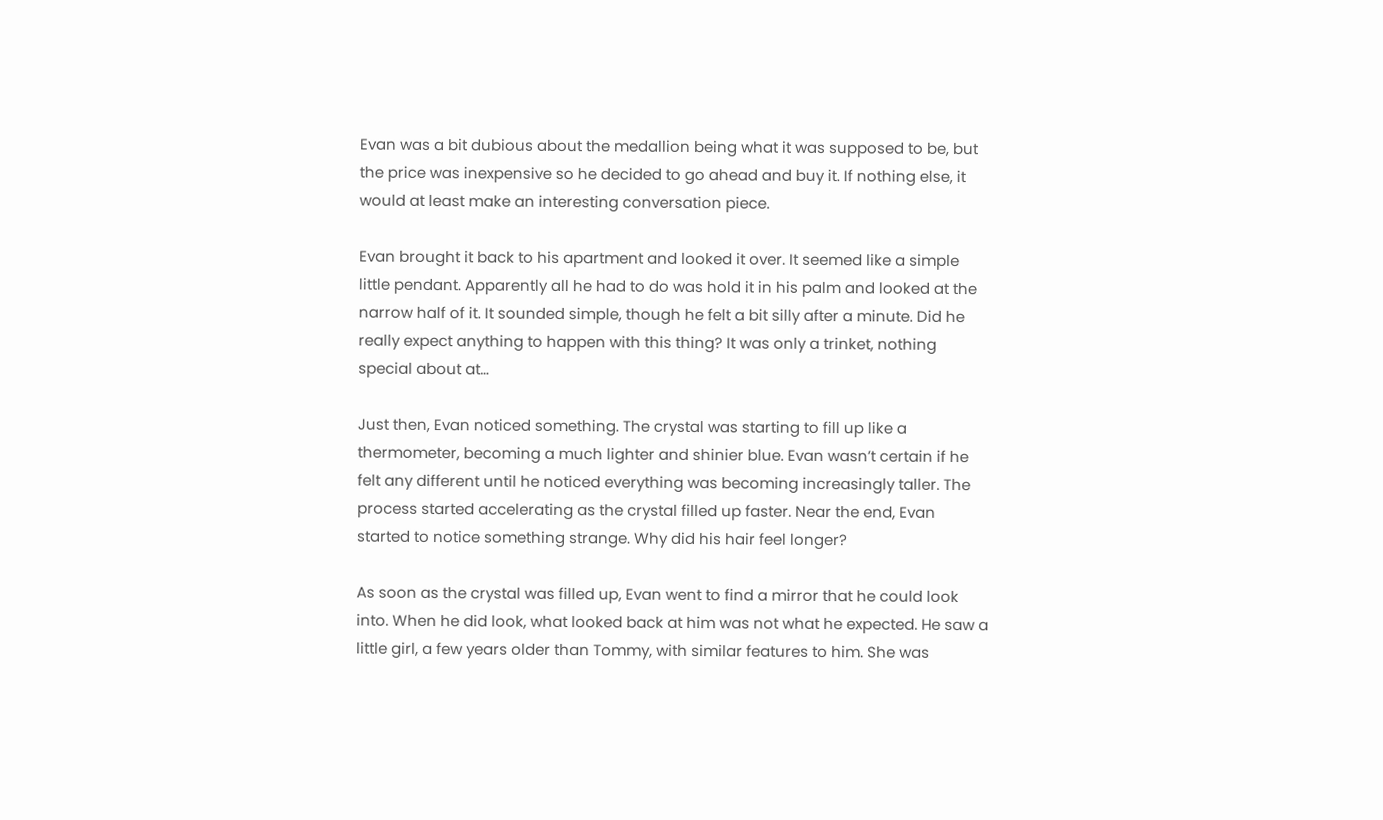Evan was a bit dubious about the medallion being what it was supposed to be, but the price was inexpensive so he decided to go ahead and buy it. If nothing else, it would at least make an interesting conversation piece.

Evan brought it back to his apartment and looked it over. It seemed like a simple little pendant. Apparently all he had to do was hold it in his palm and looked at the narrow half of it. It sounded simple, though he felt a bit silly after a minute. Did he really expect anything to happen with this thing? It was only a trinket, nothing special about at…

Just then, Evan noticed something. The crystal was starting to fill up like a thermometer, becoming a much lighter and shinier blue. Evan wasn’t certain if he felt any different until he noticed everything was becoming increasingly taller. The process started accelerating as the crystal filled up faster. Near the end, Evan started to notice something strange. Why did his hair feel longer?

As soon as the crystal was filled up, Evan went to find a mirror that he could look into. When he did look, what looked back at him was not what he expected. He saw a little girl, a few years older than Tommy, with similar features to him. She was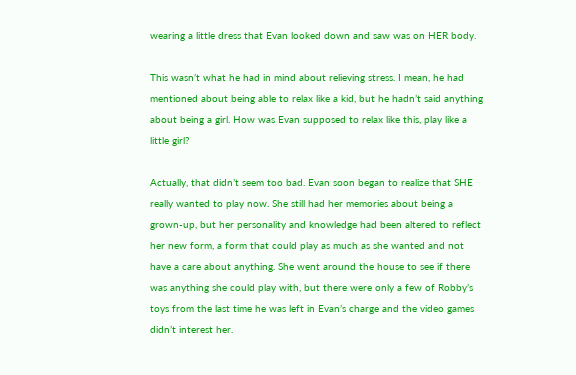wearing a little dress that Evan looked down and saw was on HER body.

This wasn’t what he had in mind about relieving stress. I mean, he had mentioned about being able to relax like a kid, but he hadn’t said anything about being a girl. How was Evan supposed to relax like this, play like a little girl?

Actually, that didn’t seem too bad. Evan soon began to realize that SHE really wanted to play now. She still had her memories about being a grown-up, but her personality and knowledge had been altered to reflect her new form, a form that could play as much as she wanted and not have a care about anything. She went around the house to see if there was anything she could play with, but there were only a few of Robby’s toys from the last time he was left in Evan’s charge and the video games didn’t interest her.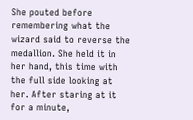She pouted before remembering what the wizard said to reverse the medallion. She held it in her hand, this time with the full side looking at her. After staring at it for a minute,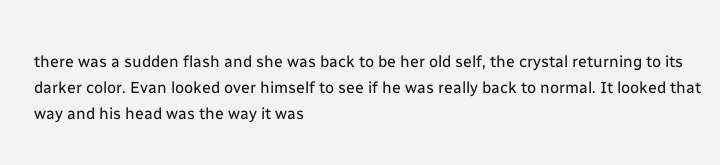there was a sudden flash and she was back to be her old self, the crystal returning to its darker color. Evan looked over himself to see if he was really back to normal. It looked that way and his head was the way it was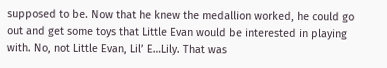supposed to be. Now that he knew the medallion worked, he could go out and get some toys that Little Evan would be interested in playing with. No, not Little Evan, Lil’ E…Lily. That was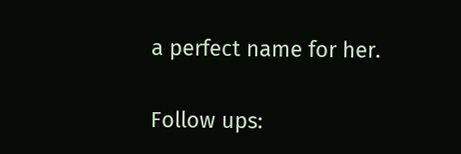a perfect name for her.


Follow ups: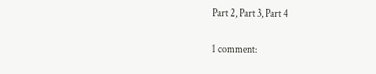Part 2, Part 3, Part 4

1 comment: